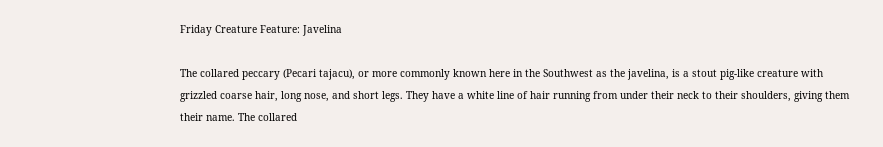Friday Creature Feature: Javelina

The collared peccary (Pecari tajacu), or more commonly known here in the Southwest as the javelina, is a stout pig-like creature with grizzled coarse hair, long nose, and short legs. They have a white line of hair running from under their neck to their shoulders, giving them their name. The collared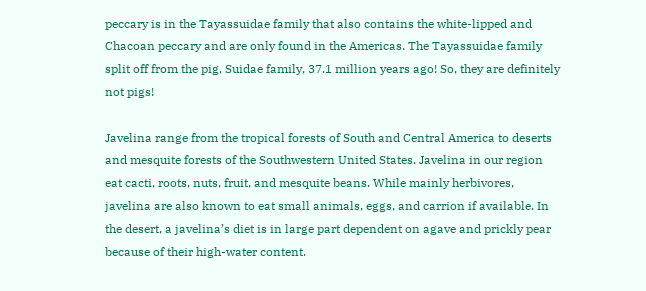peccary is in the Tayassuidae family that also contains the white-lipped and Chacoan peccary and are only found in the Americas. The Tayassuidae family split off from the pig, Suidae family, 37.1 million years ago! So, they are definitely not pigs!

Javelina range from the tropical forests of South and Central America to deserts and mesquite forests of the Southwestern United States. Javelina in our region eat cacti, roots, nuts, fruit, and mesquite beans. While mainly herbivores, javelina are also known to eat small animals, eggs, and carrion if available. In the desert, a javelina’s diet is in large part dependent on agave and prickly pear because of their high-water content.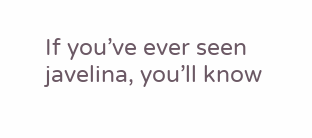If you’ve ever seen javelina, you’ll know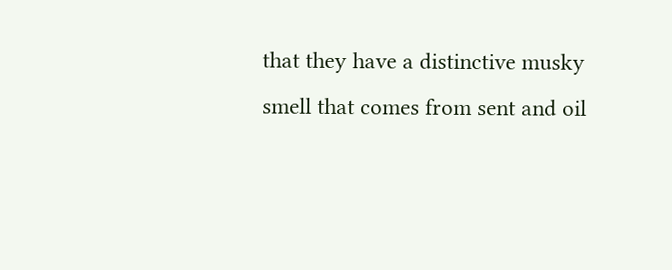that they have a distinctive musky smell that comes from sent and oil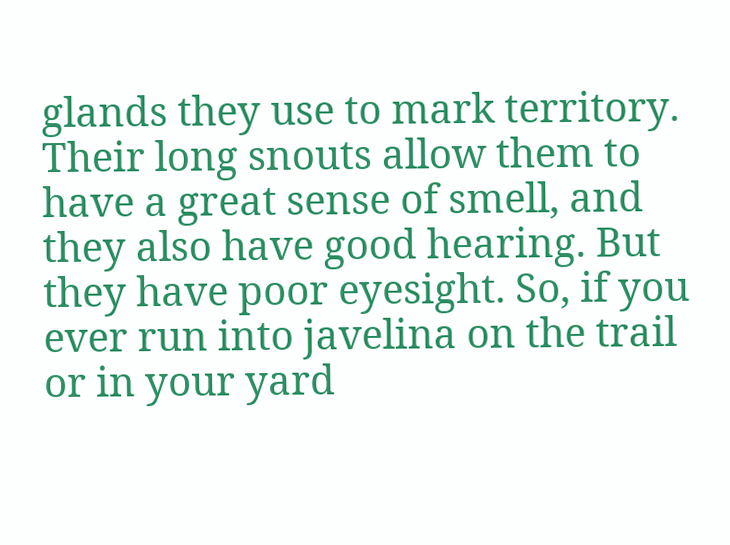glands they use to mark territory. Their long snouts allow them to have a great sense of smell, and they also have good hearing. But they have poor eyesight. So, if you ever run into javelina on the trail or in your yard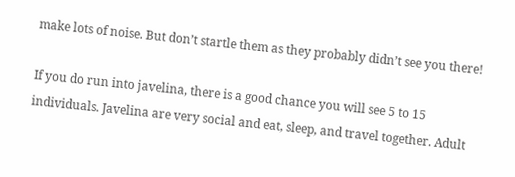make lots of noise. But don’t startle them as they probably didn’t see you there!

If you do run into javelina, there is a good chance you will see 5 to 15 individuals. Javelina are very social and eat, sleep, and travel together. Adult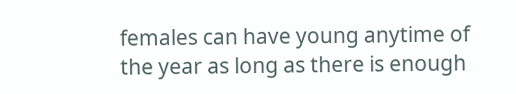females can have young anytime of the year as long as there is enough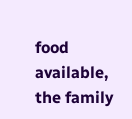food available, the family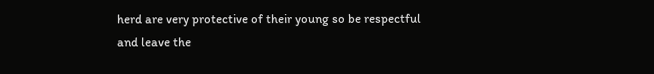herd are very protective of their young so be respectful and leave the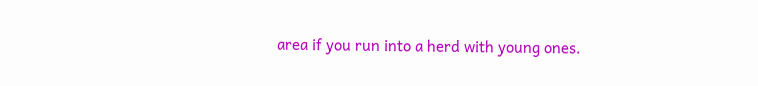area if you run into a herd with young ones.